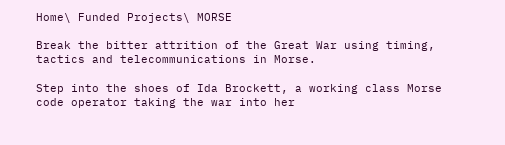Home\ Funded Projects\ MORSE

Break the bitter attrition of the Great War using timing, tactics and telecommunications in Morse.

Step into the shoes of Ida Brockett, a working class Morse code operator taking the war into her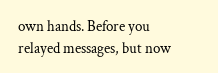own hands. Before you relayed messages, but now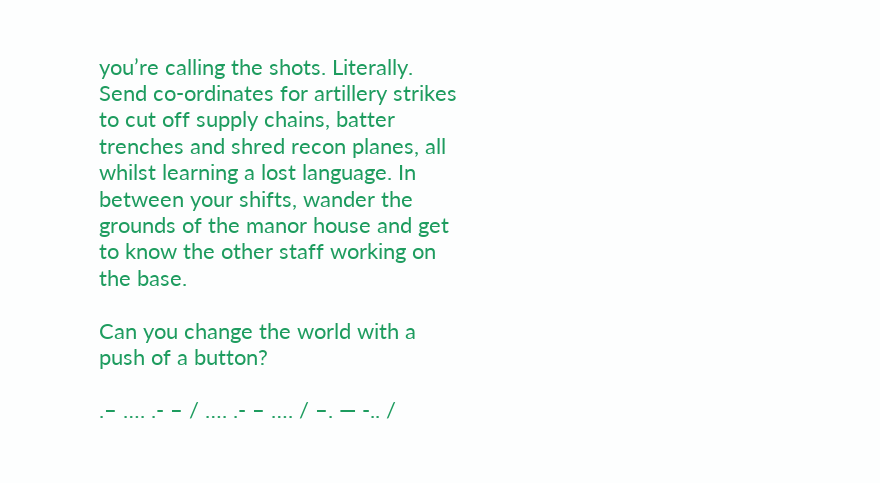you’re calling the shots. Literally. Send co-ordinates for artillery strikes to cut off supply chains, batter trenches and shred recon planes, all whilst learning a lost language. In between your shifts, wander the grounds of the manor house and get to know the other staff working on the base.

Can you change the world with a push of a button?

.– …. .- – / …. .- – …. / –. — -.. /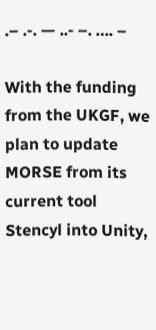.– .-. — ..- –. …. –

With the funding from the UKGF, we plan to update MORSE from its current tool Stencyl into Unity,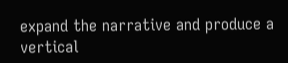expand the narrative and produce a vertical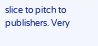slice to pitch to publishers. Very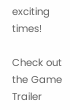exciting times!

Check out the Game Trailer